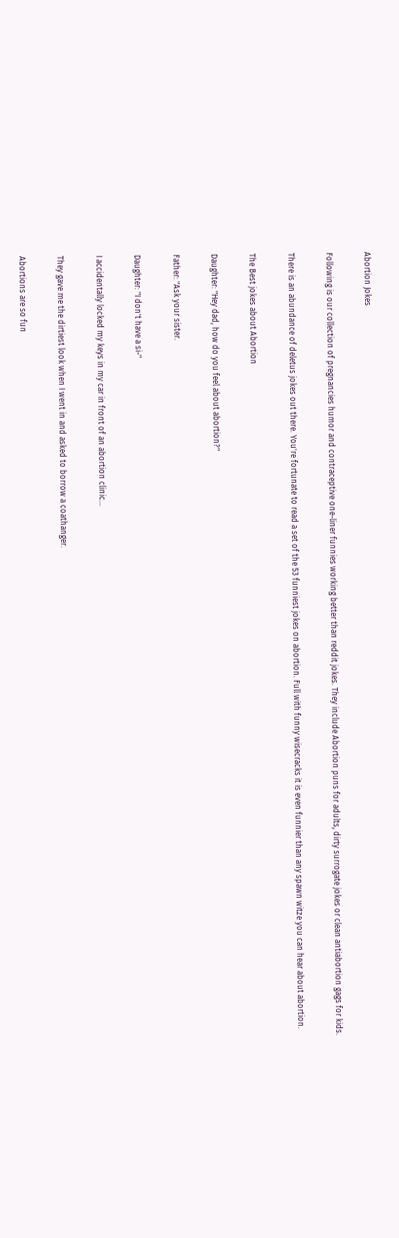Abortion Jokes

Following is our collection of pregnancies humor and contraceptive one-liner funnies working better than reddit jokes. They include Abortion puns for adults, dirty surrogate jokes or clean antiabortion gags for kids.

There is an abundance of deletus jokes out there. You're fortunate to read a set of the 53 funniest jokes on abortion. Full with funny wisecracks it is even funnier than any spawn witze you can hear about abortion.

The Best jokes about Abortion

Daughter: "Hey dad, how do you feel about abortion?"

Father: "Ask your sister.

Daughter: "I don't have a si-"

I accidentally locked my keys in my car in front of an abortion clinic...

They gave me the dirtiest look when I went in and asked to borrow a coathanger.

Abortions are so fun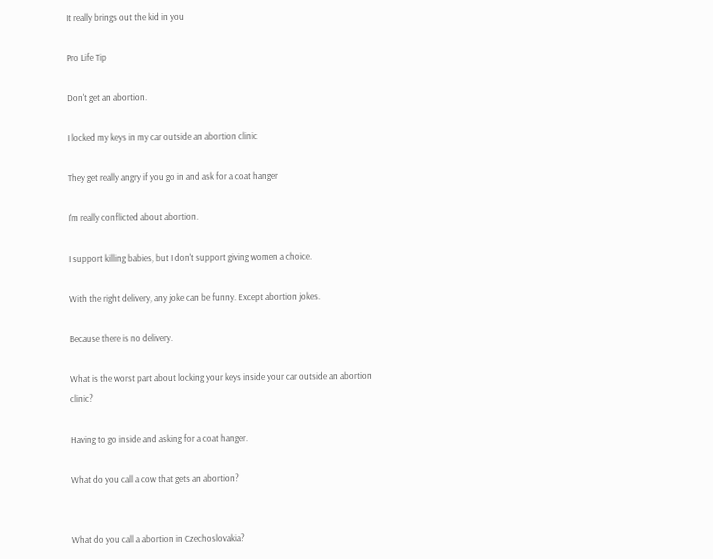It really brings out the kid in you

Pro Life Tip

Don't get an abortion.

I locked my keys in my car outside an abortion clinic

They get really angry if you go in and ask for a coat hanger

I'm really conflicted about abortion.

I support killing babies, but I don't support giving women a choice.

With the right delivery, any joke can be funny. Except abortion jokes.

Because there is no delivery.

What is the worst part about locking your keys inside your car outside an abortion clinic?

Having to go inside and asking for a coat hanger.

What do you call a cow that gets an abortion?


What do you call a abortion in Czechoslovakia?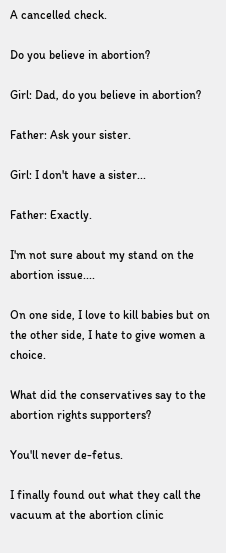A cancelled check.

Do you believe in abortion?

Girl: Dad, do you believe in abortion?

Father: Ask your sister.

Girl: I don't have a sister...

Father: Exactly.

I'm not sure about my stand on the abortion issue....

On one side, I love to kill babies but on the other side, I hate to give women a choice.

What did the conservatives say to the abortion rights supporters?

You'll never de-fetus.

I finally found out what they call the vacuum at the abortion clinic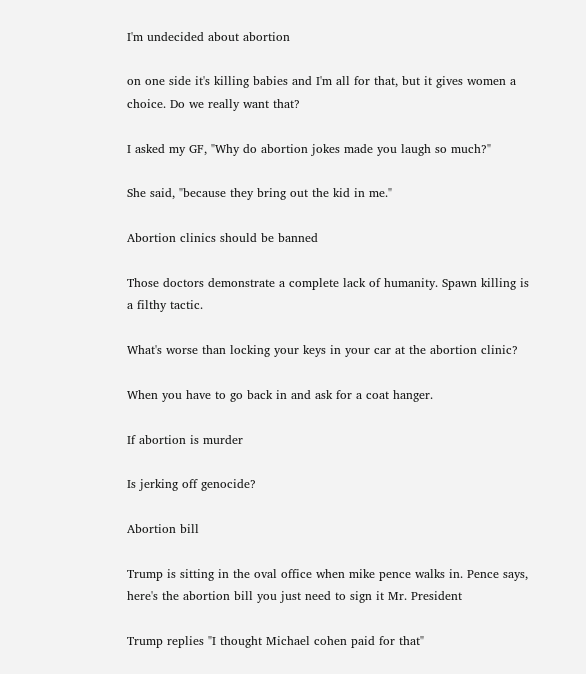I'm undecided about abortion

on one side it's killing babies and I'm all for that, but it gives women a choice. Do we really want that?

I asked my GF, "Why do abortion jokes made you laugh so much?"

She said, "because they bring out the kid in me."

Abortion clinics should be banned

Those doctors demonstrate a complete lack of humanity. Spawn killing is a filthy tactic.

What's worse than locking your keys in your car at the abortion clinic?

When you have to go back in and ask for a coat hanger.

If abortion is murder

Is jerking off genocide?

Abortion bill

Trump is sitting in the oval office when mike pence walks in. Pence says, here's the abortion bill you just need to sign it Mr. President

Trump replies "I thought Michael cohen paid for that"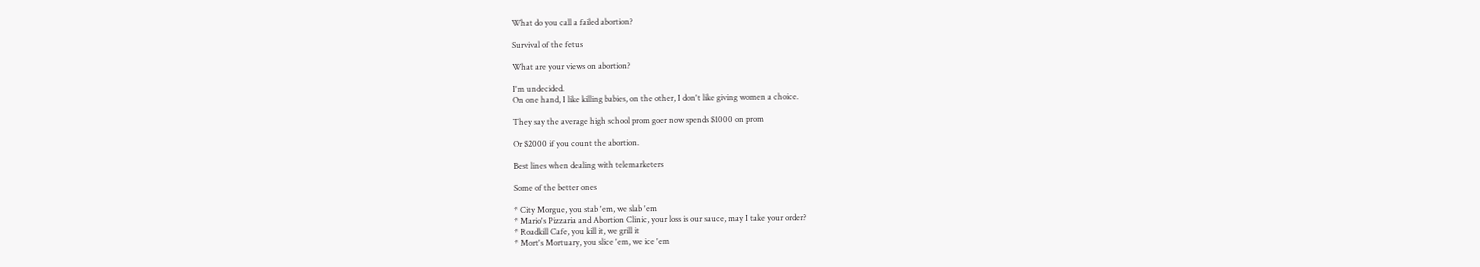What do you call a failed abortion?

Survival of the fetus

What are your views on abortion?

I'm undecided.
On one hand, I like killing babies, on the other, I don't like giving women a choice.

They say the average high school prom goer now spends $1000 on prom

Or $2000 if you count the abortion.

Best lines when dealing with telemarketers

Some of the better ones

* City Morgue, you stab 'em, we slab 'em
* Mario's Pizzaria and Abortion Clinic, your loss is our sauce, may I take your order?
* Roadkill Cafe, you kill it, we grill it
* Mort's Mortuary, you slice 'em, we ice 'em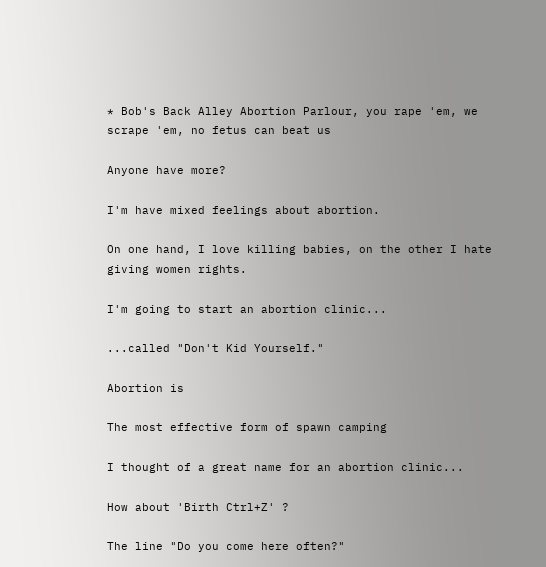* Bob's Back Alley Abortion Parlour, you rape 'em, we scrape 'em, no fetus can beat us

Anyone have more?

I'm have mixed feelings about abortion.

On one hand, I love killing babies, on the other I hate giving women rights.

I'm going to start an abortion clinic...

...called "Don't Kid Yourself."

Abortion is

The most effective form of spawn camping

I thought of a great name for an abortion clinic...

How about 'Birth Ctrl+Z' ?

The line "Do you come here often?"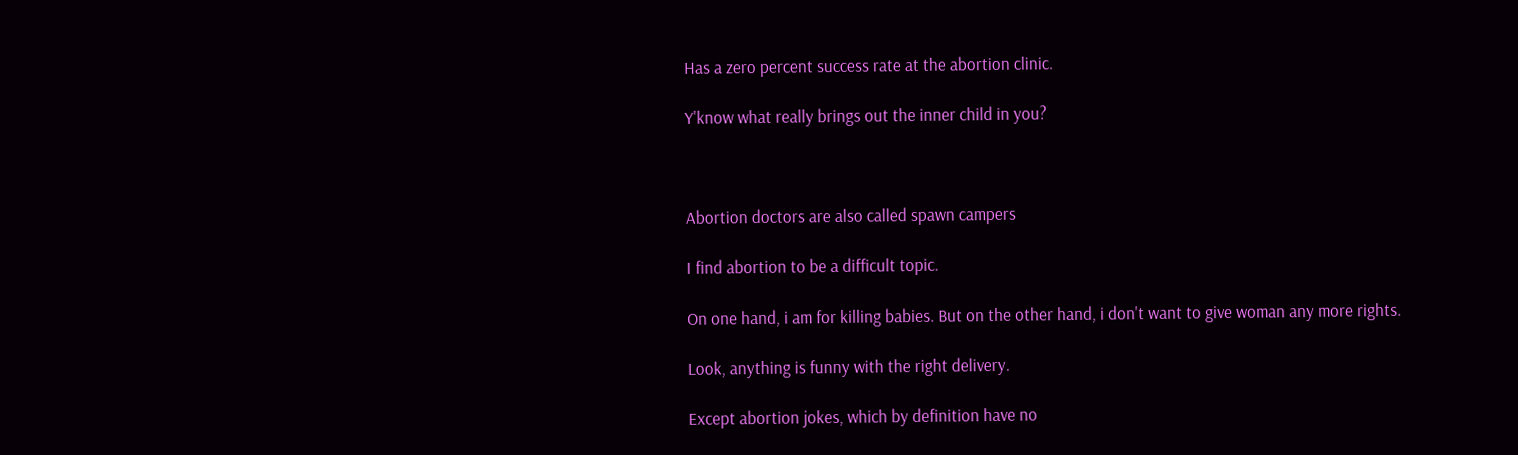Has a zero percent success rate at the abortion clinic.

Y'know what really brings out the inner child in you?



Abortion doctors are also called spawn campers

I find abortion to be a difficult topic.

On one hand, i am for killing babies. But on the other hand, i don't want to give woman any more rights.

Look, anything is funny with the right delivery.

Except abortion jokes, which by definition have no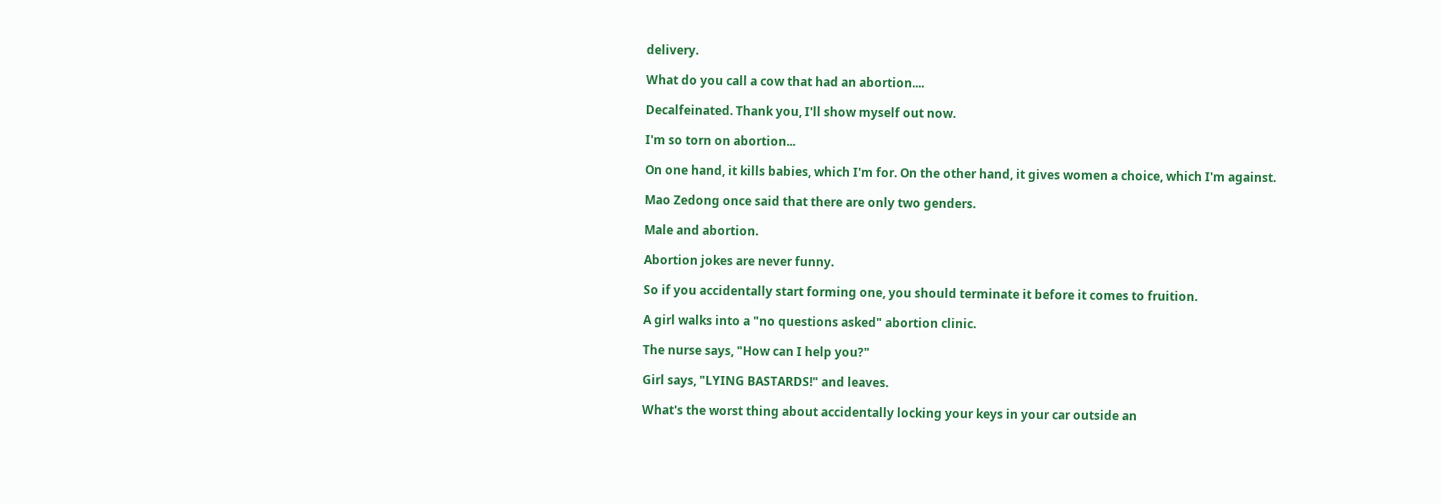delivery.

What do you call a cow that had an abortion....

Decalfeinated. Thank you, I'll show myself out now.

I'm so torn on abortion...

On one hand, it kills babies, which I'm for. On the other hand, it gives women a choice, which I'm against.

Mao Zedong once said that there are only two genders.

Male and abortion.

Abortion jokes are never funny.

So if you accidentally start forming one, you should terminate it before it comes to fruition.

A girl walks into a "no questions asked" abortion clinic.

The nurse says, "How can I help you?"

Girl says, "LYING BASTARDS!" and leaves.

What's the worst thing about accidentally locking your keys in your car outside an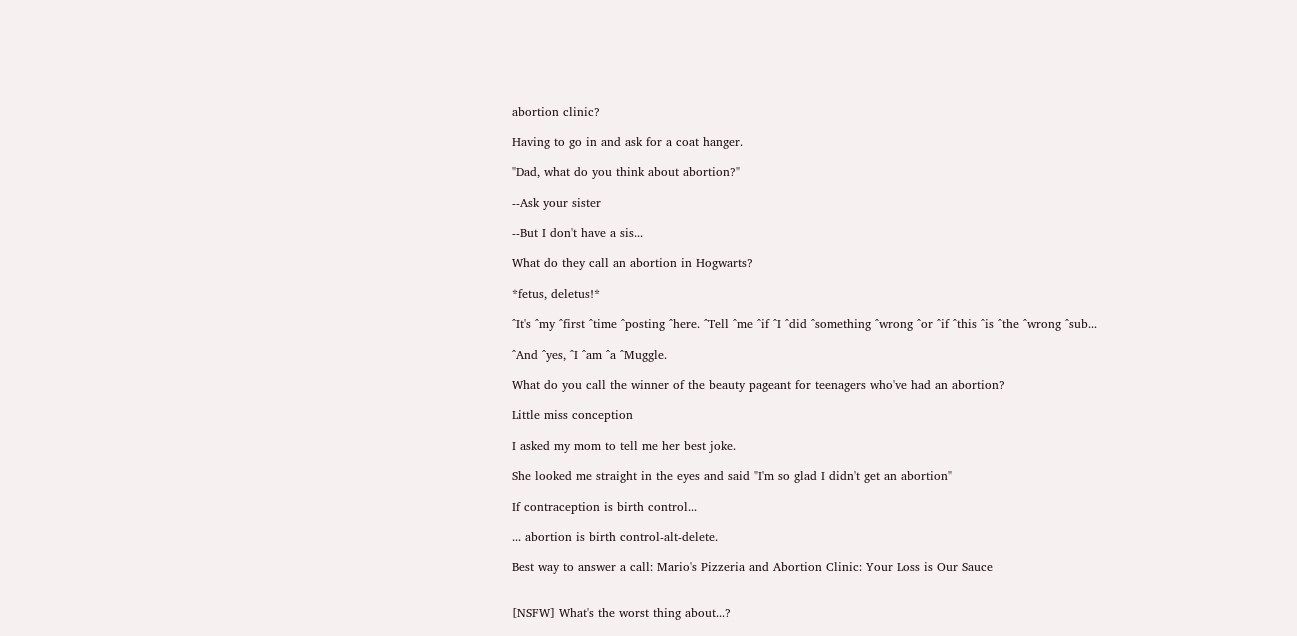abortion clinic?

Having to go in and ask for a coat hanger.

"Dad, what do you think about abortion?"

--Ask your sister

--But I don't have a sis...

What do they call an abortion in Hogwarts?

*fetus, deletus!*

^It's ^my ^first ^time ^posting ^here. ^Tell ^me ^if ^I ^did ^something ^wrong ^or ^if ^this ^is ^the ^wrong ^sub...

^And ^yes, ^I ^am ^a ^Muggle.

What do you call the winner of the beauty pageant for teenagers who've had an abortion?

Little miss conception

I asked my mom to tell me her best joke.

She looked me straight in the eyes and said "I'm so glad I didn't get an abortion"

If contraception is birth control...

... abortion is birth control-alt-delete.

Best way to answer a call: Mario's Pizzeria and Abortion Clinic: Your Loss is Our Sauce


[NSFW] What's the worst thing about...?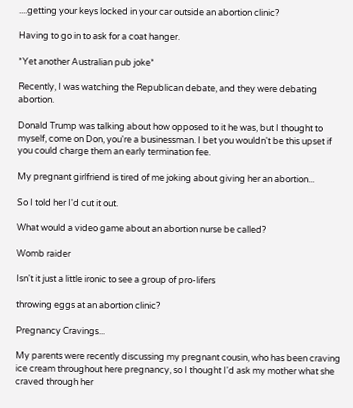....getting your keys locked in your car outside an abortion clinic?

Having to go in to ask for a coat hanger.

*Yet another Australian pub joke*

Recently, I was watching the Republican debate, and they were debating abortion.

Donald Trump was talking about how opposed to it he was, but I thought to myself, come on Don, you're a businessman. I bet you wouldn't be this upset if you could charge them an early termination fee.

My pregnant girlfriend is tired of me joking about giving her an abortion...

So I told her I'd cut it out.

What would a video game about an abortion nurse be called?

Womb raider

Isn't it just a little ironic to see a group of pro-lifers

throwing eggs at an abortion clinic?

Pregnancy Cravings...

My parents were recently discussing my pregnant cousin, who has been craving ice cream throughout here pregnancy, so I thought I'd ask my mother what she craved through her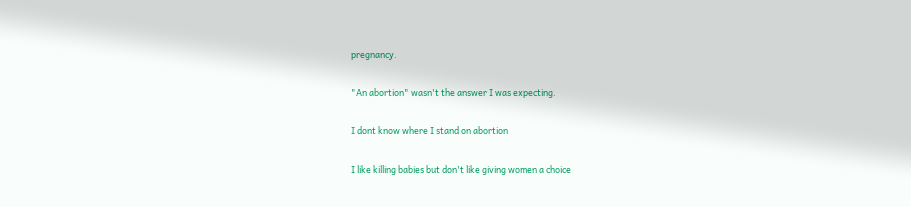pregnancy.

"An abortion" wasn't the answer I was expecting.

I dont know where I stand on abortion

I like killing babies but don't like giving women a choice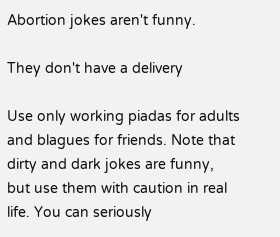Abortion jokes aren't funny.

They don't have a delivery

Use only working piadas for adults and blagues for friends. Note that dirty and dark jokes are funny, but use them with caution in real life. You can seriously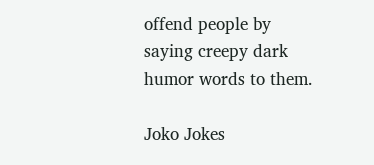offend people by saying creepy dark humor words to them.

Joko Jokes